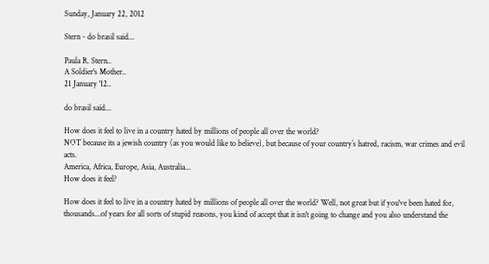Sunday, January 22, 2012

Stern - do brasil said...

Paula R. Stern..
A Soldier's Mother..
21 January '12..

do brasil said...

How does it feel to live in a country hated by millions of people all over the world?
NOT because its a jewish country (as you would like to believe), but because of your country´s hatred, racism, war crimes and evil acts.
America, Africa, Europe, Asia, Australia...
How does it feel?

How does it feel to live in a country hated by millions of people all over the world? Well, not great but if you've been hated for, thousands...of years for all sorts of stupid reasons, you kind of accept that it isn't going to change and you also understand the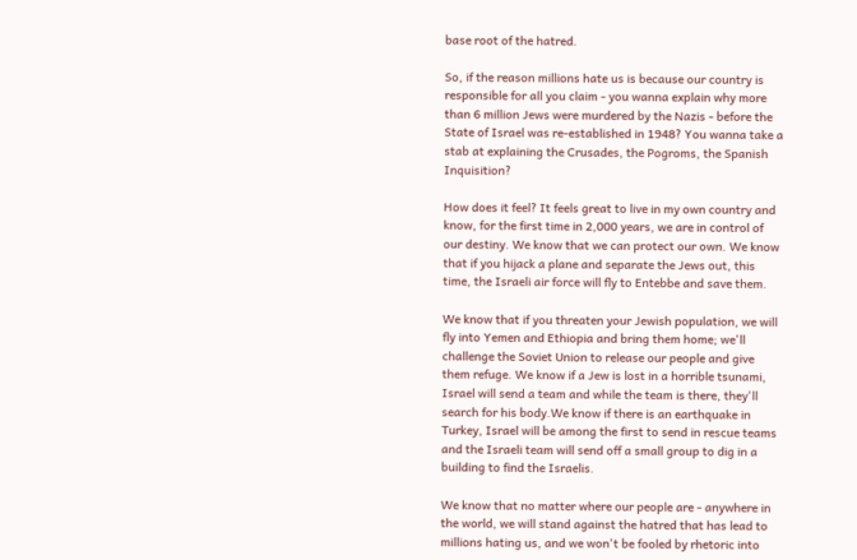base root of the hatred.

So, if the reason millions hate us is because our country is responsible for all you claim - you wanna explain why more than 6 million Jews were murdered by the Nazis - before the State of Israel was re-established in 1948? You wanna take a stab at explaining the Crusades, the Pogroms, the Spanish Inquisition?

How does it feel? It feels great to live in my own country and know, for the first time in 2,000 years, we are in control of our destiny. We know that we can protect our own. We know that if you hijack a plane and separate the Jews out, this time, the Israeli air force will fly to Entebbe and save them.

We know that if you threaten your Jewish population, we will fly into Yemen and Ethiopia and bring them home; we'll challenge the Soviet Union to release our people and give them refuge. We know if a Jew is lost in a horrible tsunami, Israel will send a team and while the team is there, they'll search for his body.We know if there is an earthquake in Turkey, Israel will be among the first to send in rescue teams and the Israeli team will send off a small group to dig in a building to find the Israelis.

We know that no matter where our people are - anywhere in the world, we will stand against the hatred that has lead to millions hating us, and we won't be fooled by rhetoric into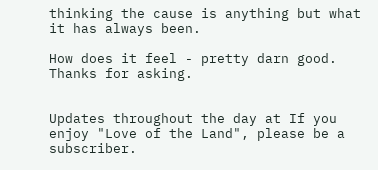thinking the cause is anything but what it has always been.

How does it feel - pretty darn good. Thanks for asking.


Updates throughout the day at If you enjoy "Love of the Land", please be a subscriber.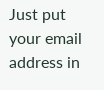Just put your email address in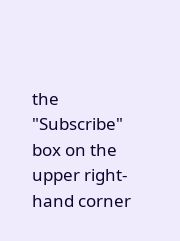the "Subscribe" box on the upper right-hand corner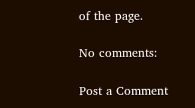of the page.

No comments:

Post a Comment